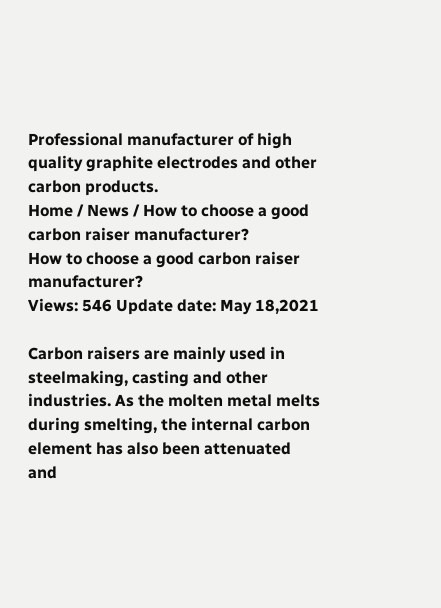Professional manufacturer of high quality graphite electrodes and other carbon products.
Home / News / How to choose a good carbon raiser manufacturer?
How to choose a good carbon raiser manufacturer?
Views: 546 Update date: May 18,2021

Carbon raisers are mainly used in steelmaking, casting and other industries. As the molten metal melts during smelting, the internal carbon element has also been attenuated and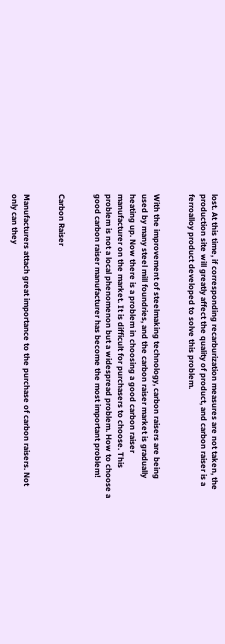lost. At this time, if corresponding recarburization measures are not taken, the production site will greatly affect the quality of product, and carbon raiser is a ferroalloy product developed to solve this problem.


With the improvement of steelmaking technology, carbon raisers are being used by many steel mill foundries, and the carbon raiser market is gradually heating up. Now there is a problem in choosing a good carbon raiser manufacturer on the market. It is difficult for purchasers to choose. This problem is not a local phenomenon but a widespread problem. How to choose a good carbon raiser manufacturer has become the most important problem!


Carbon Raiser


Manufacturers attach great importance to the purchase of carbon raisers. Not only can they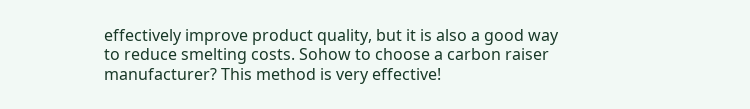effectively improve product quality, but it is also a good way to reduce smelting costs. Sohow to choose a carbon raiser manufacturer? This method is very effective!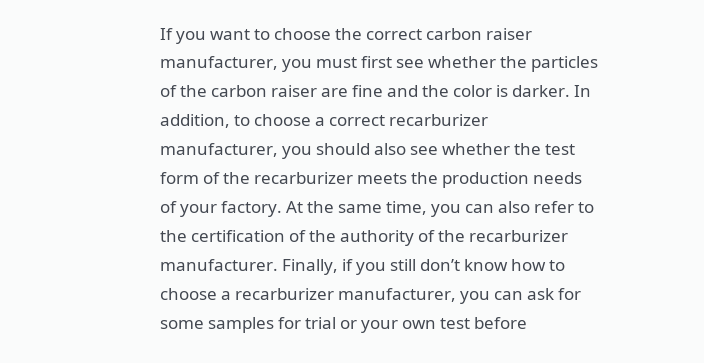If you want to choose the correct carbon raiser manufacturer, you must first see whether the particles of the carbon raiser are fine and the color is darker. In addition, to choose a correct recarburizer manufacturer, you should also see whether the test form of the recarburizer meets the production needs of your factory. At the same time, you can also refer to the certification of the authority of the recarburizer manufacturer. Finally, if you still don’t know how to choose a recarburizer manufacturer, you can ask for some samples for trial or your own test before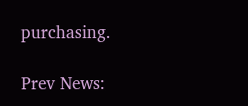purchasing.

Prev News: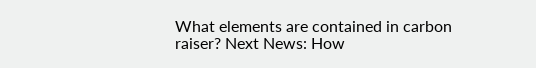What elements are contained in carbon raiser? Next News: How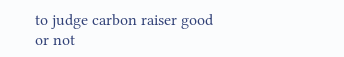to judge carbon raiser good or not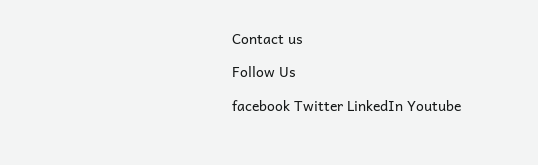Contact us

Follow Us

facebook Twitter LinkedIn Youtube